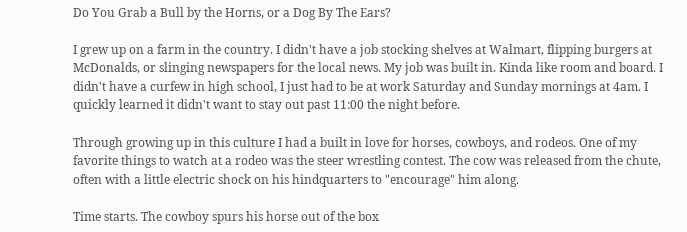Do You Grab a Bull by the Horns, or a Dog By The Ears?

I grew up on a farm in the country. I didn't have a job stocking shelves at Walmart, flipping burgers at McDonalds, or slinging newspapers for the local news. My job was built in. Kinda like room and board. I didn't have a curfew in high school, I just had to be at work Saturday and Sunday mornings at 4am. I quickly learned it didn't want to stay out past 11:00 the night before.

Through growing up in this culture I had a built in love for horses, cowboys, and rodeos. One of my favorite things to watch at a rodeo was the steer wrestling contest. The cow was released from the chute, often with a little electric shock on his hindquarters to "encourage" him along.

Time starts. The cowboy spurs his horse out of the box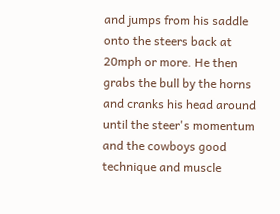and jumps from his saddle onto the steers back at 20mph or more. He then grabs the bull by the horns and cranks his head around until the steer's momentum and the cowboys good technique and muscle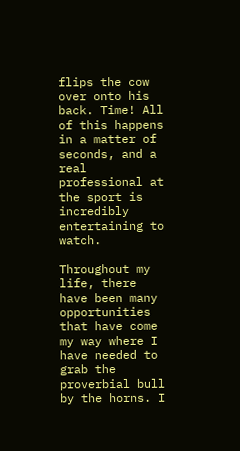flips the cow over onto his back. Time! All of this happens in a matter of seconds, and a real professional at the sport is incredibly entertaining to watch.

Throughout my life, there have been many opportunities that have come my way where I have needed to grab the proverbial bull by the horns. I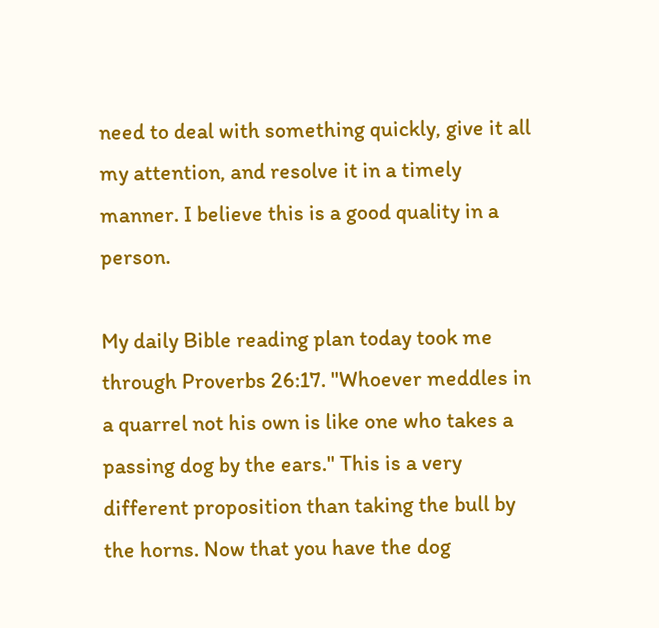need to deal with something quickly, give it all my attention, and resolve it in a timely manner. I believe this is a good quality in a person.

My daily Bible reading plan today took me through Proverbs 26:17. "Whoever meddles in a quarrel not his own is like one who takes a passing dog by the ears." This is a very different proposition than taking the bull by the horns. Now that you have the dog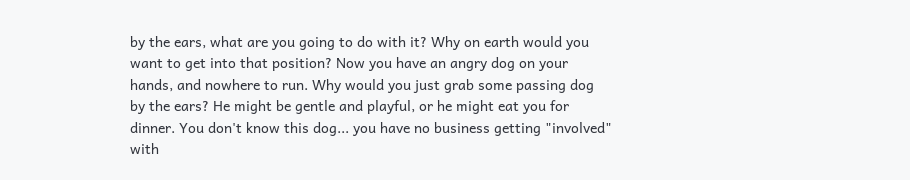by the ears, what are you going to do with it? Why on earth would you want to get into that position? Now you have an angry dog on your hands, and nowhere to run. Why would you just grab some passing dog by the ears? He might be gentle and playful, or he might eat you for dinner. You don't know this dog... you have no business getting "involved" with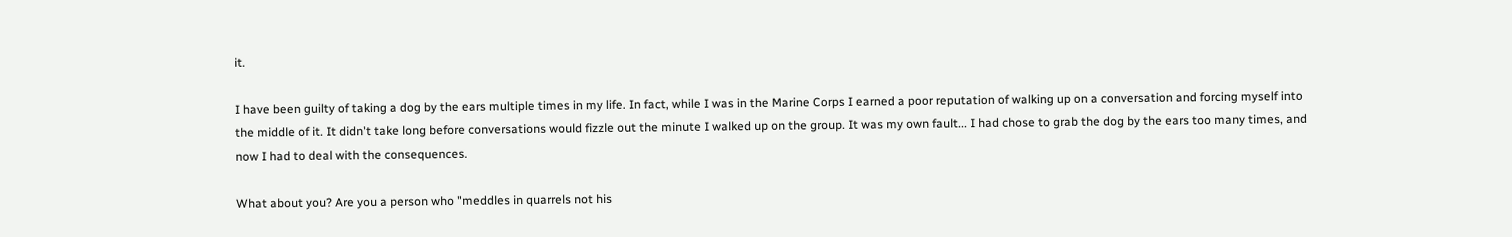it.

I have been guilty of taking a dog by the ears multiple times in my life. In fact, while I was in the Marine Corps I earned a poor reputation of walking up on a conversation and forcing myself into the middle of it. It didn't take long before conversations would fizzle out the minute I walked up on the group. It was my own fault... I had chose to grab the dog by the ears too many times, and now I had to deal with the consequences.

What about you? Are you a person who "meddles in quarrels not his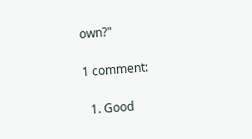own?"

1 comment:

  1. Good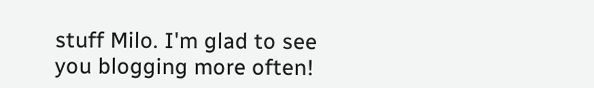stuff Milo. I'm glad to see you blogging more often!